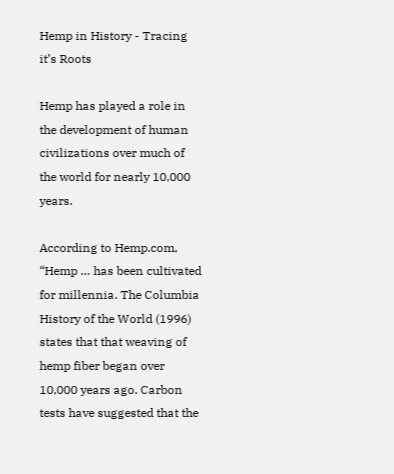Hemp in History - Tracing it’s Roots

Hemp has played a role in the development of human civilizations over much of the world for nearly 10,000 years.

According to Hemp.com,  “Hemp … has been cultivated for millennia. The Columbia History of the World (1996) states that that weaving of hemp fiber began over 10,000 years ago. Carbon tests have suggested that the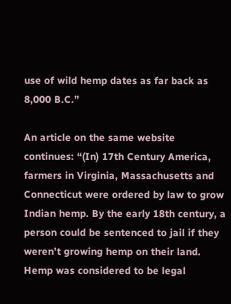use of wild hemp dates as far back as 8,000 B.C.”

An article on the same website continues: “(In) 17th Century America, farmers in Virginia, Massachusetts and Connecticut were ordered by law to grow Indian hemp. By the early 18th century, a person could be sentenced to jail if they weren’t growing hemp on their land. Hemp was considered to be legal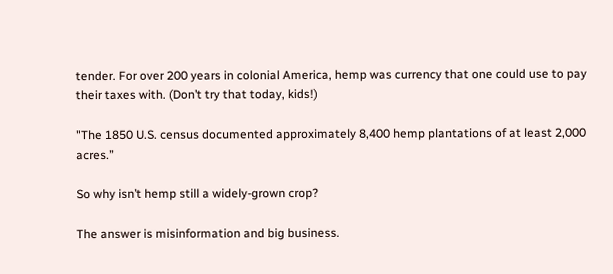tender. For over 200 years in colonial America, hemp was currency that one could use to pay their taxes with. (Don’t try that today, kids!)

"The 1850 U.S. census documented approximately 8,400 hemp plantations of at least 2,000 acres.”

So why isn’t hemp still a widely-grown crop?

The answer is misinformation and big business.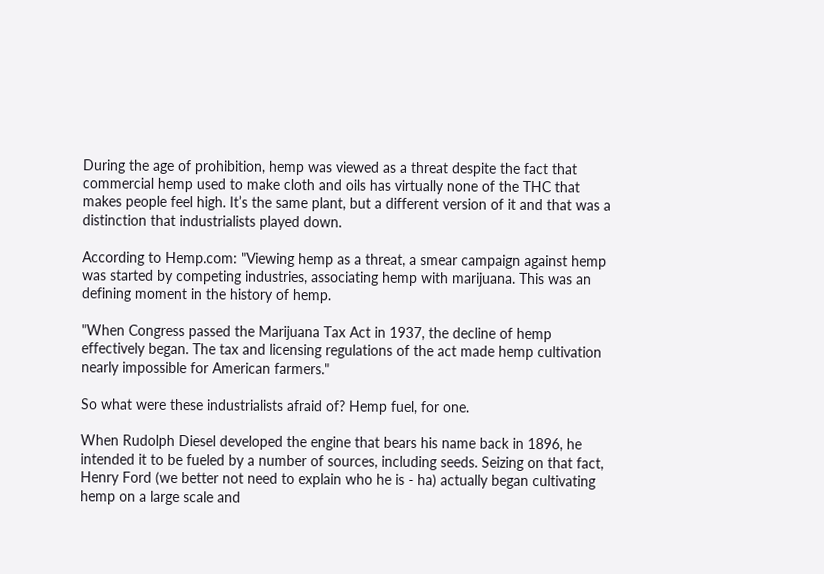During the age of prohibition, hemp was viewed as a threat despite the fact that commercial hemp used to make cloth and oils has virtually none of the THC that makes people feel high. It’s the same plant, but a different version of it and that was a distinction that industrialists played down.

According to Hemp.com: "Viewing hemp as a threat, a smear campaign against hemp was started by competing industries, associating hemp with marijuana. This was an defining moment in the history of hemp.

"When Congress passed the Marijuana Tax Act in 1937, the decline of hemp effectively began. The tax and licensing regulations of the act made hemp cultivation nearly impossible for American farmers."

So what were these industrialists afraid of? Hemp fuel, for one.

When Rudolph Diesel developed the engine that bears his name back in 1896, he intended it to be fueled by a number of sources, including seeds. Seizing on that fact, Henry Ford (we better not need to explain who he is - ha) actually began cultivating hemp on a large scale and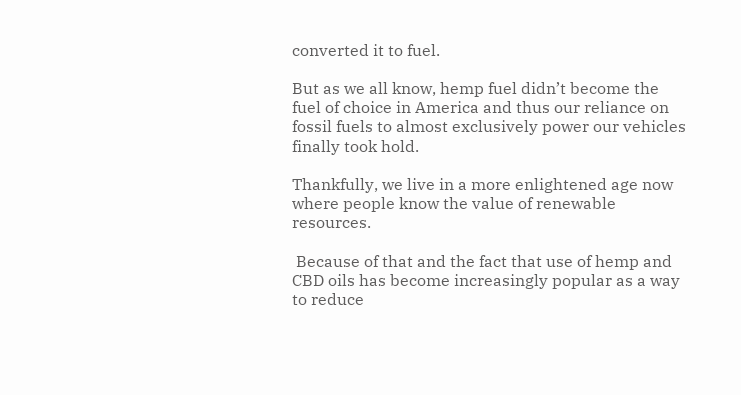converted it to fuel.

But as we all know, hemp fuel didn’t become the fuel of choice in America and thus our reliance on fossil fuels to almost exclusively power our vehicles finally took hold.

Thankfully, we live in a more enlightened age now where people know the value of renewable resources.

 Because of that and the fact that use of hemp and CBD oils has become increasingly popular as a way to reduce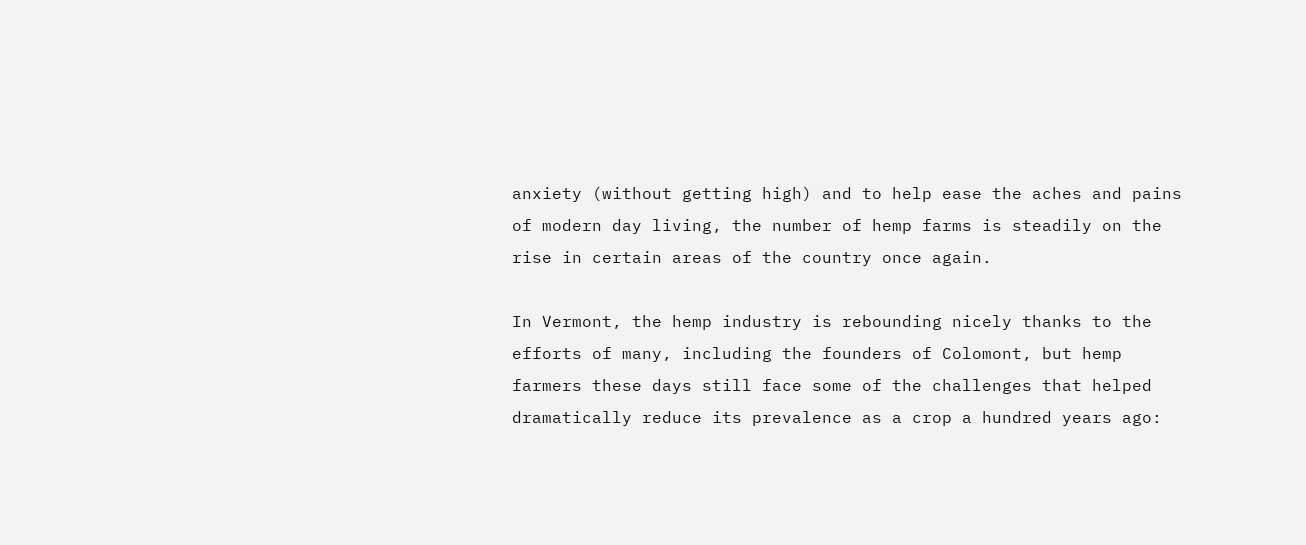anxiety (without getting high) and to help ease the aches and pains of modern day living, the number of hemp farms is steadily on the rise in certain areas of the country once again.

In Vermont, the hemp industry is rebounding nicely thanks to the efforts of many, including the founders of Colomont, but hemp farmers these days still face some of the challenges that helped dramatically reduce its prevalence as a crop a hundred years ago: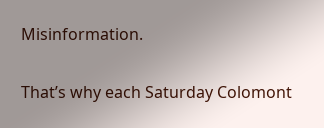Misinformation.

That’s why each Saturday Colomont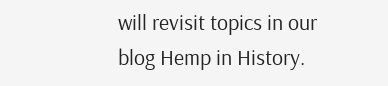will revisit topics in our blog Hemp in History.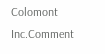Colomont Inc.Comment